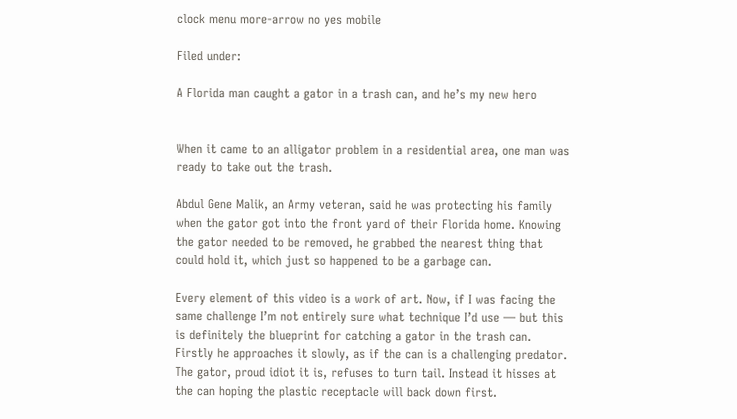clock menu more-arrow no yes mobile

Filed under:

A Florida man caught a gator in a trash can, and he’s my new hero


When it came to an alligator problem in a residential area, one man was ready to take out the trash.

Abdul Gene Malik, an Army veteran, said he was protecting his family when the gator got into the front yard of their Florida home. Knowing the gator needed to be removed, he grabbed the nearest thing that could hold it, which just so happened to be a garbage can.

Every element of this video is a work of art. Now, if I was facing the same challenge I’m not entirely sure what technique I’d use — but this is definitely the blueprint for catching a gator in the trash can. Firstly he approaches it slowly, as if the can is a challenging predator. The gator, proud idiot it is, refuses to turn tail. Instead it hisses at the can hoping the plastic receptacle will back down first.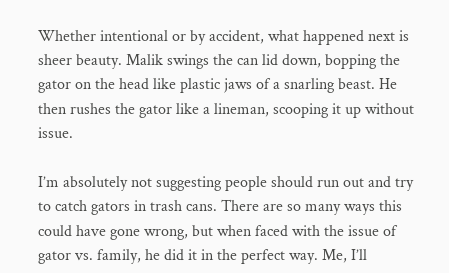Whether intentional or by accident, what happened next is sheer beauty. Malik swings the can lid down, bopping the gator on the head like plastic jaws of a snarling beast. He then rushes the gator like a lineman, scooping it up without issue.

I’m absolutely not suggesting people should run out and try to catch gators in trash cans. There are so many ways this could have gone wrong, but when faced with the issue of gator vs. family, he did it in the perfect way. Me, I’ll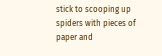stick to scooping up spiders with pieces of paper and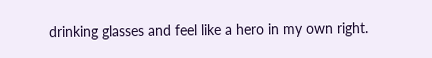drinking glasses and feel like a hero in my own right.